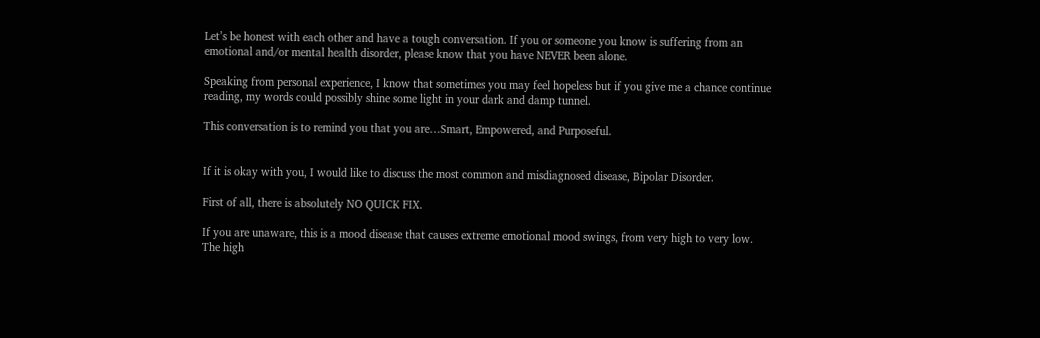Let’s be honest with each other and have a tough conversation. If you or someone you know is suffering from an emotional and/or mental health disorder, please know that you have NEVER been alone.

Speaking from personal experience, I know that sometimes you may feel hopeless but if you give me a chance continue reading, my words could possibly shine some light in your dark and damp tunnel.

This conversation is to remind you that you are…Smart, Empowered, and Purposeful.


If it is okay with you, I would like to discuss the most common and misdiagnosed disease, Bipolar Disorder.

First of all, there is absolutely NO QUICK FIX.

If you are unaware, this is a mood disease that causes extreme emotional mood swings, from very high to very low. The high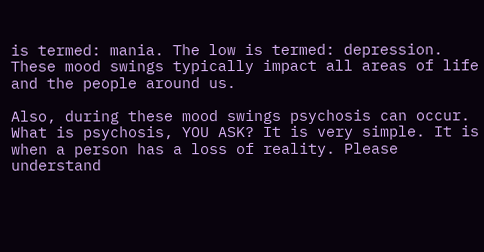is termed: mania. The low is termed: depression. These mood swings typically impact all areas of life and the people around us.

Also, during these mood swings psychosis can occur. What is psychosis, YOU ASK? It is very simple. It is when a person has a loss of reality. Please understand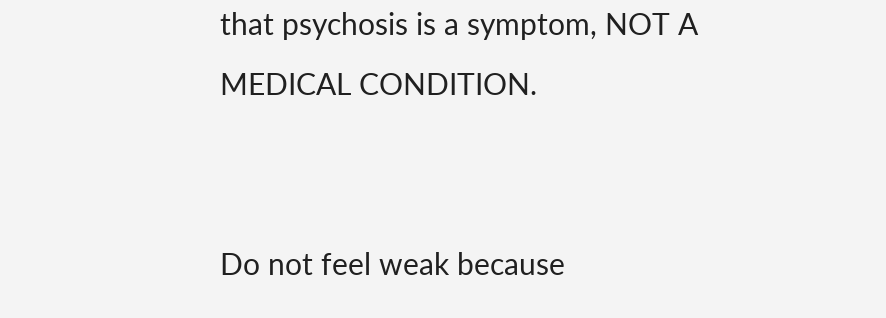that psychosis is a symptom, NOT A MEDICAL CONDITION.


Do not feel weak because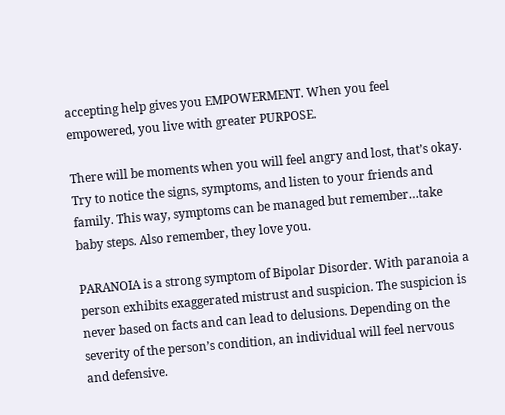accepting help gives you EMPOWERMENT. When you feel empowered, you live with greater PURPOSE.

There will be moments when you will feel angry and lost, that’s okay. Try to notice the signs, symptoms, and listen to your friends and family. This way, symptoms can be managed but remember…take baby steps. Also remember, they love you.

PARANOIA is a strong symptom of Bipolar Disorder. With paranoia a person exhibits exaggerated mistrust and suspicion. The suspicion is never based on facts and can lead to delusions. Depending on the severity of the person’s condition, an individual will feel nervous and defensive.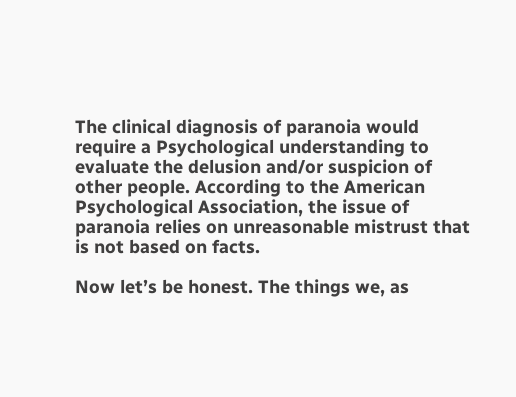The clinical diagnosis of paranoia would require a Psychological understanding to evaluate the delusion and/or suspicion of other people. According to the American Psychological Association, the issue of paranoia relies on unreasonable mistrust that is not based on facts.

Now let’s be honest. The things we, as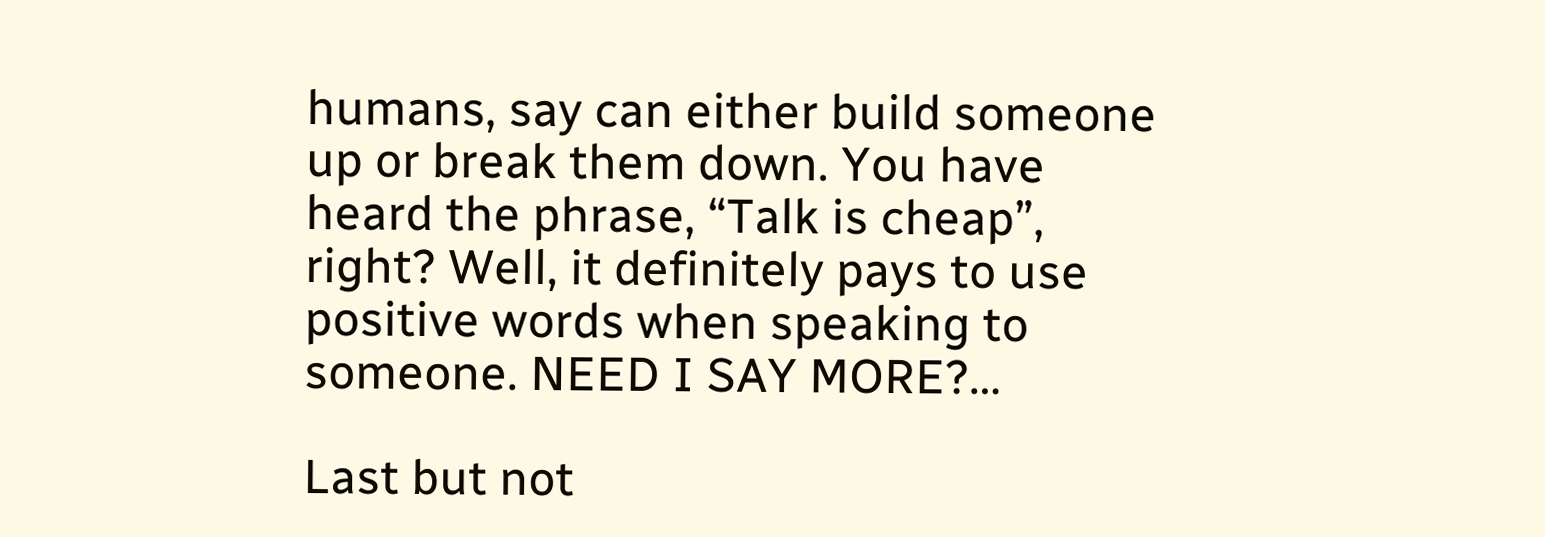humans, say can either build someone up or break them down. You have heard the phrase, “Talk is cheap”, right? Well, it definitely pays to use positive words when speaking to someone. NEED I SAY MORE?…

Last but not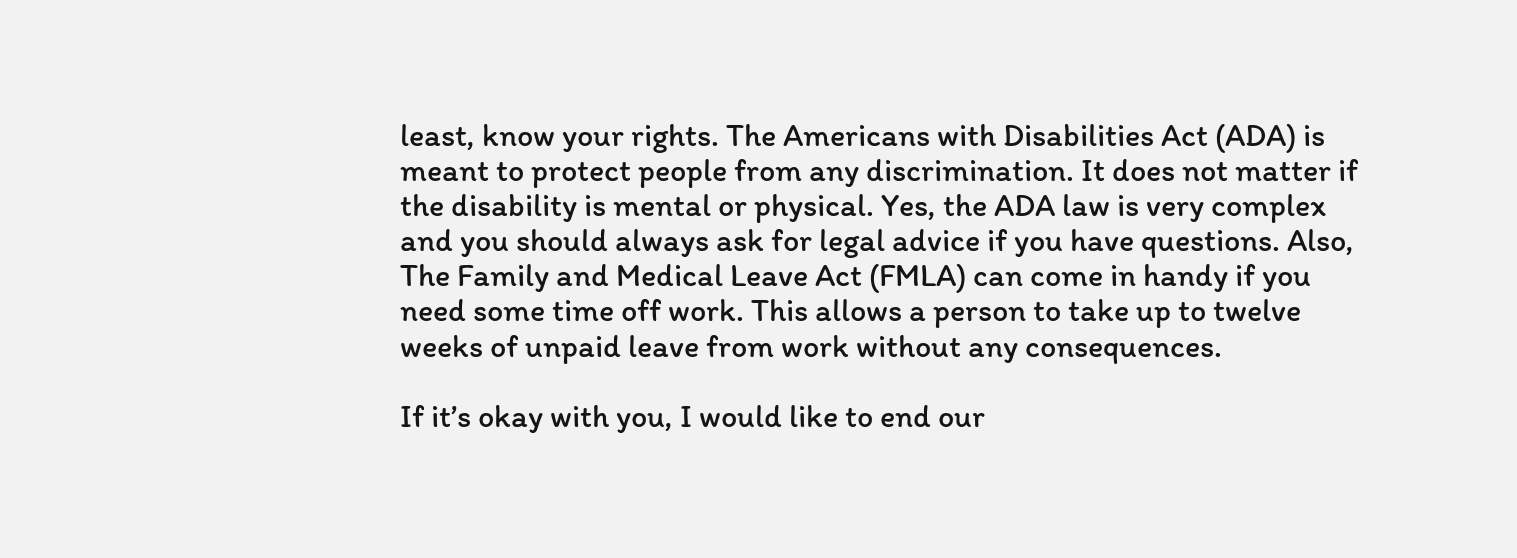least, know your rights. The Americans with Disabilities Act (ADA) is meant to protect people from any discrimination. It does not matter if the disability is mental or physical. Yes, the ADA law is very complex and you should always ask for legal advice if you have questions. Also, The Family and Medical Leave Act (FMLA) can come in handy if you need some time off work. This allows a person to take up to twelve weeks of unpaid leave from work without any consequences.

If it’s okay with you, I would like to end our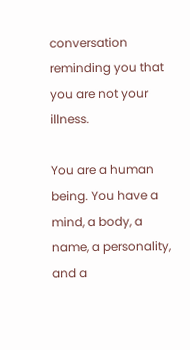conversation reminding you that you are not your illness.

You are a human being. You have a mind, a body, a name, a personality, and a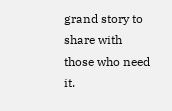grand story to share with those who need it.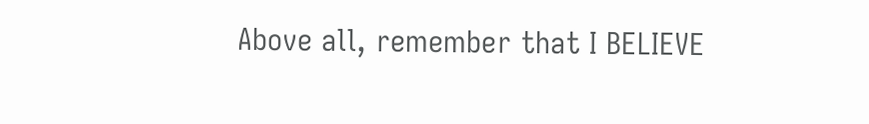Above all, remember that I BELIEVE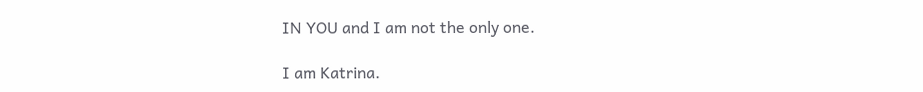IN YOU and I am not the only one.

I am Katrina.